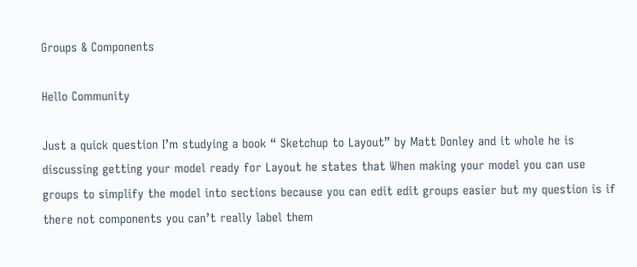Groups & Components

Hello Community

Just a quick question I’m studying a book “ Sketchup to Layout” by Matt Donley and it whole he is discussing getting your model ready for Layout he states that When making your model you can use groups to simplify the model into sections because you can edit edit groups easier but my question is if there not components you can’t really label them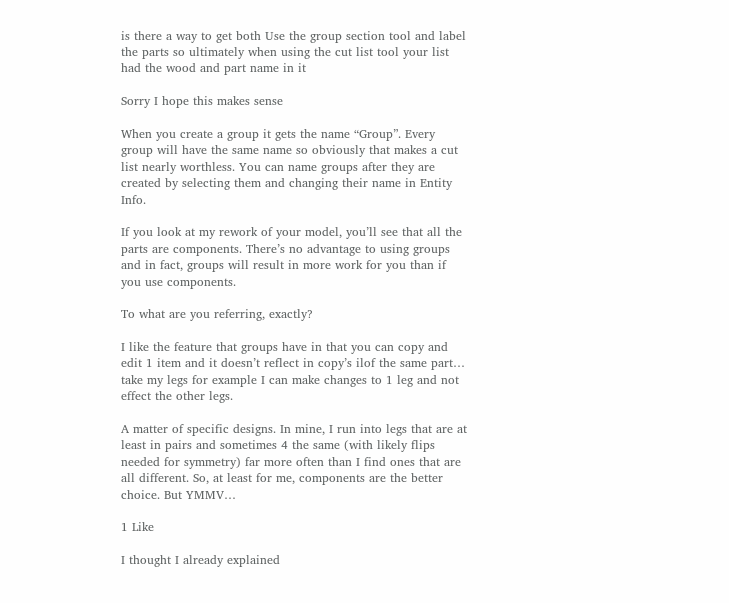is there a way to get both Use the group section tool and label the parts so ultimately when using the cut list tool your list had the wood and part name in it

Sorry I hope this makes sense

When you create a group it gets the name “Group”. Every group will have the same name so obviously that makes a cut list nearly worthless. You can name groups after they are created by selecting them and changing their name in Entity Info.

If you look at my rework of your model, you’ll see that all the parts are components. There’s no advantage to using groups and in fact, groups will result in more work for you than if you use components.

To what are you referring, exactly?

I like the feature that groups have in that you can copy and edit 1 item and it doesn’t reflect in copy’s ilof the same part… take my legs for example I can make changes to 1 leg and not effect the other legs.

A matter of specific designs. In mine, I run into legs that are at least in pairs and sometimes 4 the same (with likely flips needed for symmetry) far more often than I find ones that are all different. So, at least for me, components are the better choice. But YMMV…

1 Like

I thought I already explained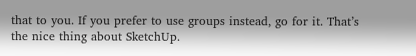that to you. If you prefer to use groups instead, go for it. That’s the nice thing about SketchUp.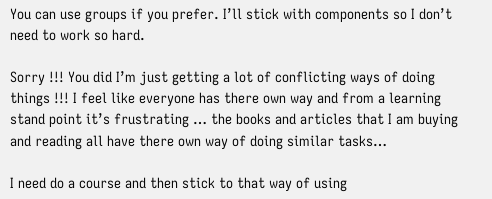You can use groups if you prefer. I’ll stick with components so I don’t need to work so hard.

Sorry !!! You did I’m just getting a lot of conflicting ways of doing things !!! I feel like everyone has there own way and from a learning stand point it’s frustrating … the books and articles that I am buying and reading all have there own way of doing similar tasks…

I need do a course and then stick to that way of using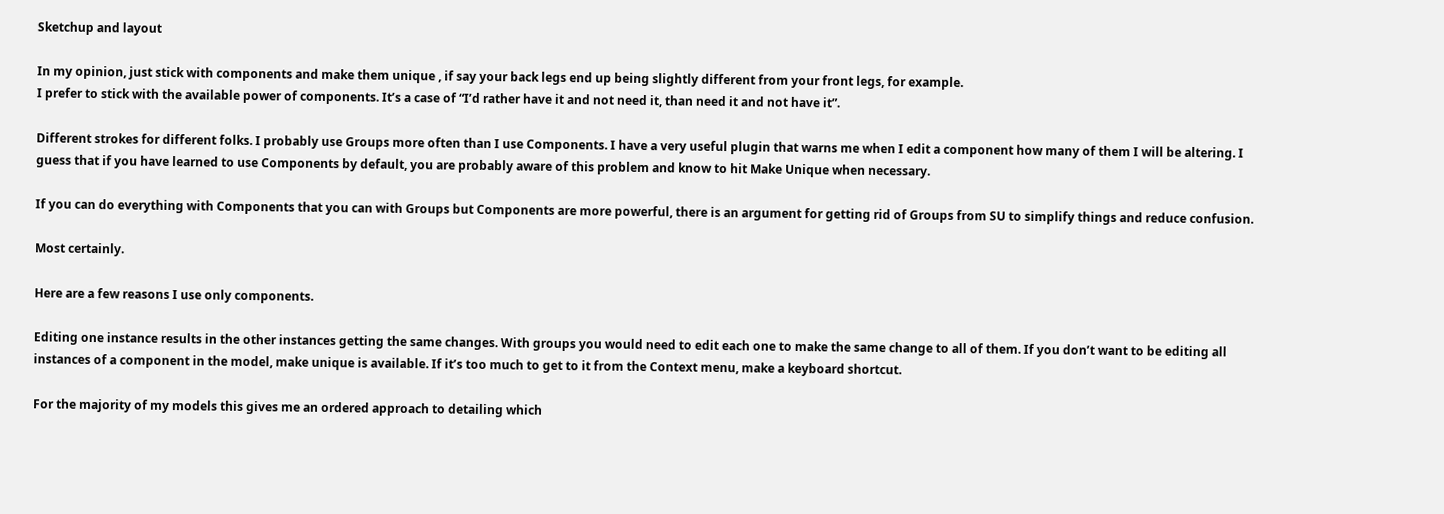Sketchup and layout

In my opinion, just stick with components and make them unique , if say your back legs end up being slightly different from your front legs, for example.
I prefer to stick with the available power of components. It’s a case of “I’d rather have it and not need it, than need it and not have it”.

Different strokes for different folks. I probably use Groups more often than I use Components. I have a very useful plugin that warns me when I edit a component how many of them I will be altering. I guess that if you have learned to use Components by default, you are probably aware of this problem and know to hit Make Unique when necessary.

If you can do everything with Components that you can with Groups but Components are more powerful, there is an argument for getting rid of Groups from SU to simplify things and reduce confusion.

Most certainly.

Here are a few reasons I use only components.

Editing one instance results in the other instances getting the same changes. With groups you would need to edit each one to make the same change to all of them. If you don’t want to be editing all instances of a component in the model, make unique is available. If it’s too much to get to it from the Context menu, make a keyboard shortcut.

For the majority of my models this gives me an ordered approach to detailing which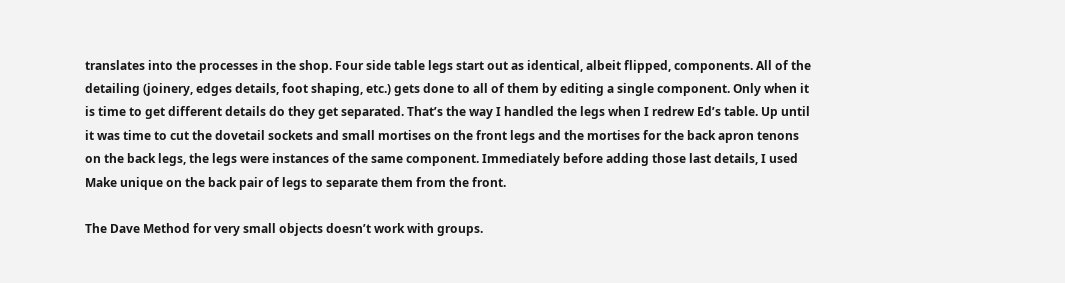translates into the processes in the shop. Four side table legs start out as identical, albeit flipped, components. All of the detailing (joinery, edges details, foot shaping, etc.) gets done to all of them by editing a single component. Only when it is time to get different details do they get separated. That’s the way I handled the legs when I redrew Ed’s table. Up until it was time to cut the dovetail sockets and small mortises on the front legs and the mortises for the back apron tenons on the back legs, the legs were instances of the same component. Immediately before adding those last details, I used Make unique on the back pair of legs to separate them from the front.

The Dave Method for very small objects doesn’t work with groups.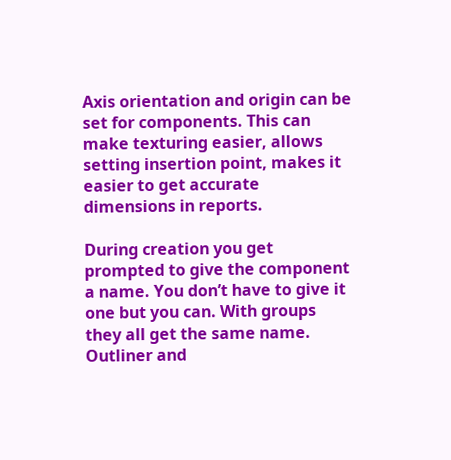Axis orientation and origin can be set for components. This can make texturing easier, allows setting insertion point, makes it easier to get accurate dimensions in reports.

During creation you get prompted to give the component a name. You don’t have to give it one but you can. With groups they all get the same name. Outliner and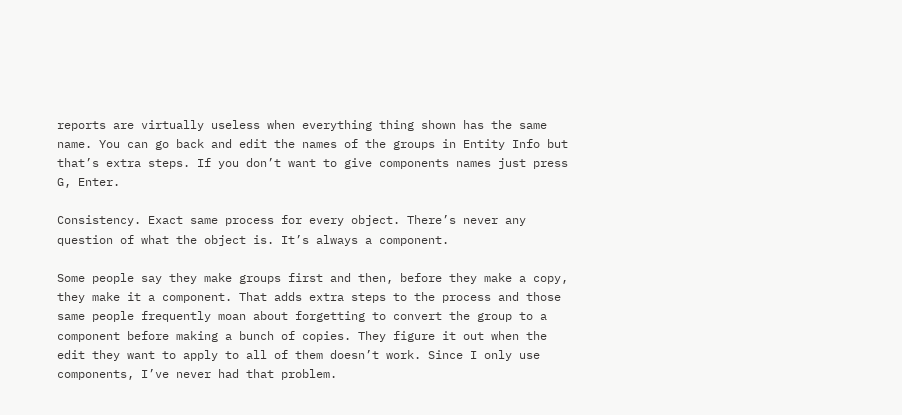reports are virtually useless when everything thing shown has the same name. You can go back and edit the names of the groups in Entity Info but that’s extra steps. If you don’t want to give components names just press G, Enter.

Consistency. Exact same process for every object. There’s never any question of what the object is. It’s always a component.

Some people say they make groups first and then, before they make a copy, they make it a component. That adds extra steps to the process and those same people frequently moan about forgetting to convert the group to a component before making a bunch of copies. They figure it out when the edit they want to apply to all of them doesn’t work. Since I only use components, I’ve never had that problem.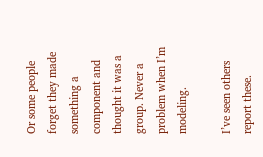Or some people forget they made something a component and thought it was a group. Never a problem when I’m modeling.

I’ve seen others report these.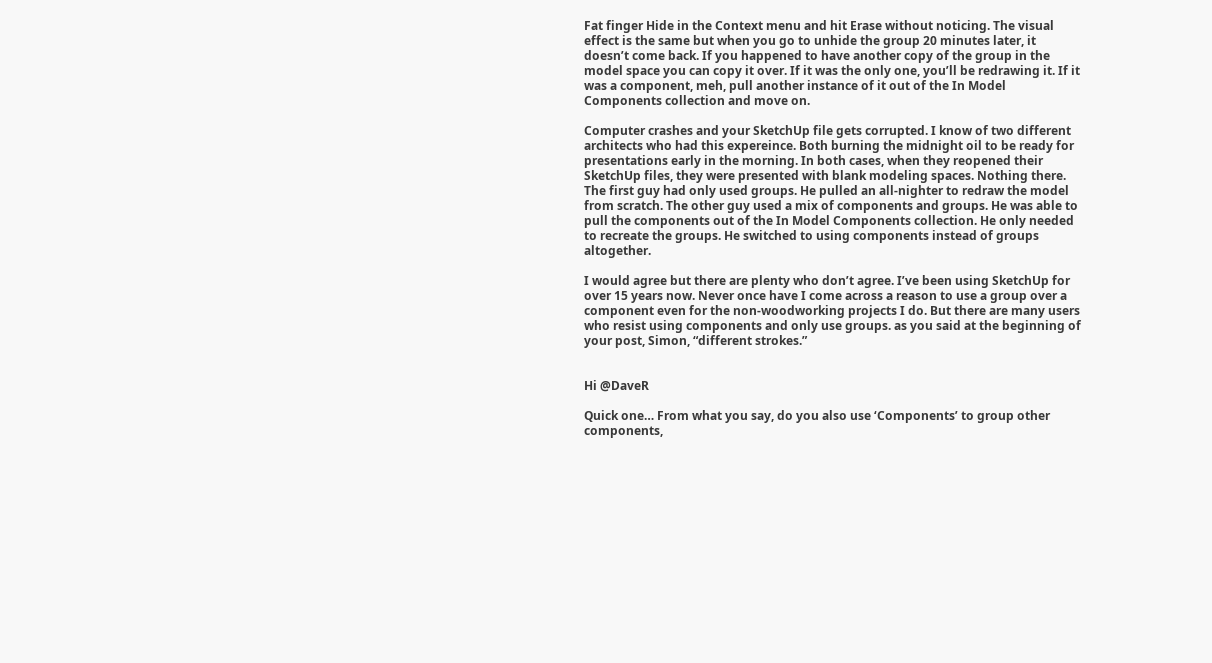Fat finger Hide in the Context menu and hit Erase without noticing. The visual effect is the same but when you go to unhide the group 20 minutes later, it doesn’t come back. If you happened to have another copy of the group in the model space you can copy it over. If it was the only one, you’ll be redrawing it. If it was a component, meh, pull another instance of it out of the In Model Components collection and move on.

Computer crashes and your SketchUp file gets corrupted. I know of two different architects who had this expereince. Both burning the midnight oil to be ready for presentations early in the morning. In both cases, when they reopened their SketchUp files, they were presented with blank modeling spaces. Nothing there. The first guy had only used groups. He pulled an all-nighter to redraw the model from scratch. The other guy used a mix of components and groups. He was able to pull the components out of the In Model Components collection. He only needed to recreate the groups. He switched to using components instead of groups altogether.

I would agree but there are plenty who don’t agree. I’ve been using SketchUp for over 15 years now. Never once have I come across a reason to use a group over a component even for the non-woodworking projects I do. But there are many users who resist using components and only use groups. as you said at the beginning of your post, Simon, “different strokes.”


Hi @DaveR

Quick one… From what you say, do you also use ‘Components’ to group other components,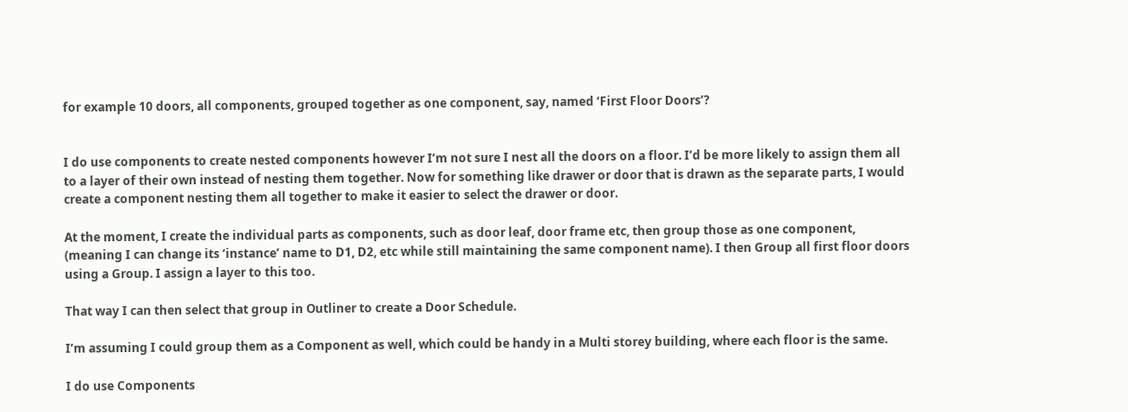for example 10 doors, all components, grouped together as one component, say, named ‘First Floor Doors’?


I do use components to create nested components however I’m not sure I nest all the doors on a floor. I’d be more likely to assign them all to a layer of their own instead of nesting them together. Now for something like drawer or door that is drawn as the separate parts, I would create a component nesting them all together to make it easier to select the drawer or door.

At the moment, I create the individual parts as components, such as door leaf, door frame etc, then group those as one component, (meaning I can change its ‘instance’ name to D1, D2, etc while still maintaining the same component name). I then Group all first floor doors using a Group. I assign a layer to this too.

That way I can then select that group in Outliner to create a Door Schedule.

I’m assuming I could group them as a Component as well, which could be handy in a Multi storey building, where each floor is the same.

I do use Components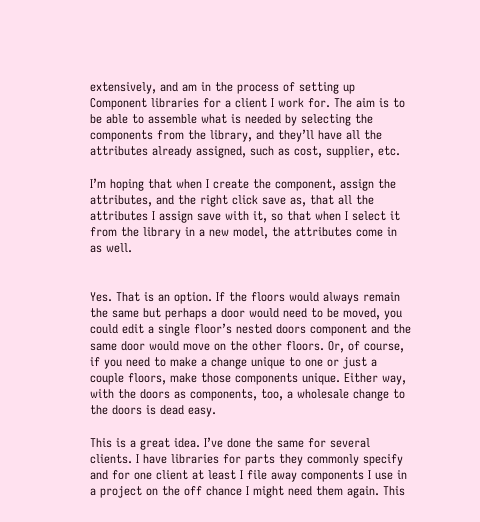extensively, and am in the process of setting up Component libraries for a client I work for. The aim is to be able to assemble what is needed by selecting the components from the library, and they’ll have all the attributes already assigned, such as cost, supplier, etc.

I’m hoping that when I create the component, assign the attributes, and the right click save as, that all the attributes I assign save with it, so that when I select it from the library in a new model, the attributes come in as well.


Yes. That is an option. If the floors would always remain the same but perhaps a door would need to be moved, you could edit a single floor’s nested doors component and the same door would move on the other floors. Or, of course, if you need to make a change unique to one or just a couple floors, make those components unique. Either way, with the doors as components, too, a wholesale change to the doors is dead easy.

This is a great idea. I’ve done the same for several clients. I have libraries for parts they commonly specify and for one client at least I file away components I use in a project on the off chance I might need them again. This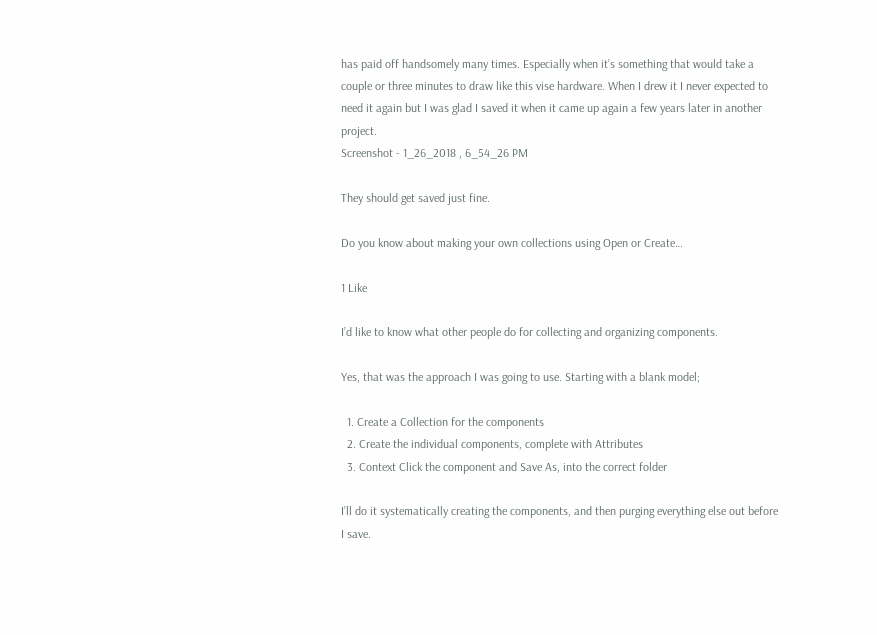has paid off handsomely many times. Especially when it’s something that would take a couple or three minutes to draw like this vise hardware. When I drew it I never expected to need it again but I was glad I saved it when it came up again a few years later in another project.
Screenshot - 1_26_2018 , 6_54_26 PM

They should get saved just fine.

Do you know about making your own collections using Open or Create…

1 Like

I’d like to know what other people do for collecting and organizing components.

Yes, that was the approach I was going to use. Starting with a blank model;

  1. Create a Collection for the components
  2. Create the individual components, complete with Attributes
  3. Context Click the component and Save As, into the correct folder

I’ll do it systematically creating the components, and then purging everything else out before I save.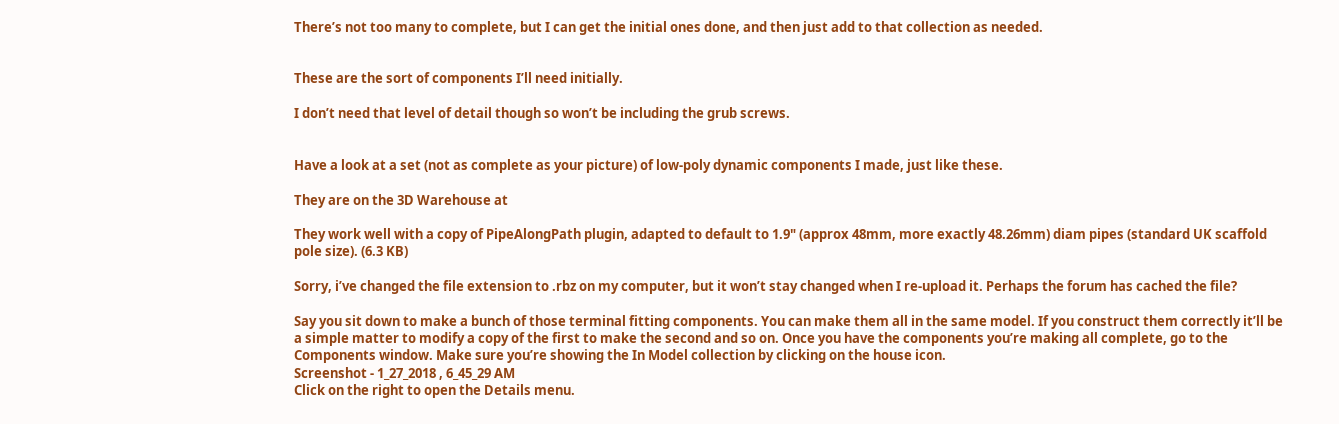There’s not too many to complete, but I can get the initial ones done, and then just add to that collection as needed.


These are the sort of components I’ll need initially.

I don’t need that level of detail though so won’t be including the grub screws.


Have a look at a set (not as complete as your picture) of low-poly dynamic components I made, just like these.

They are on the 3D Warehouse at

They work well with a copy of PipeAlongPath plugin, adapted to default to 1.9" (approx 48mm, more exactly 48.26mm) diam pipes (standard UK scaffold pole size). (6.3 KB)

Sorry, i’ve changed the file extension to .rbz on my computer, but it won’t stay changed when I re-upload it. Perhaps the forum has cached the file?

Say you sit down to make a bunch of those terminal fitting components. You can make them all in the same model. If you construct them correctly it’ll be a simple matter to modify a copy of the first to make the second and so on. Once you have the components you’re making all complete, go to the Components window. Make sure you’re showing the In Model collection by clicking on the house icon.
Screenshot - 1_27_2018 , 6_45_29 AM
Click on the right to open the Details menu.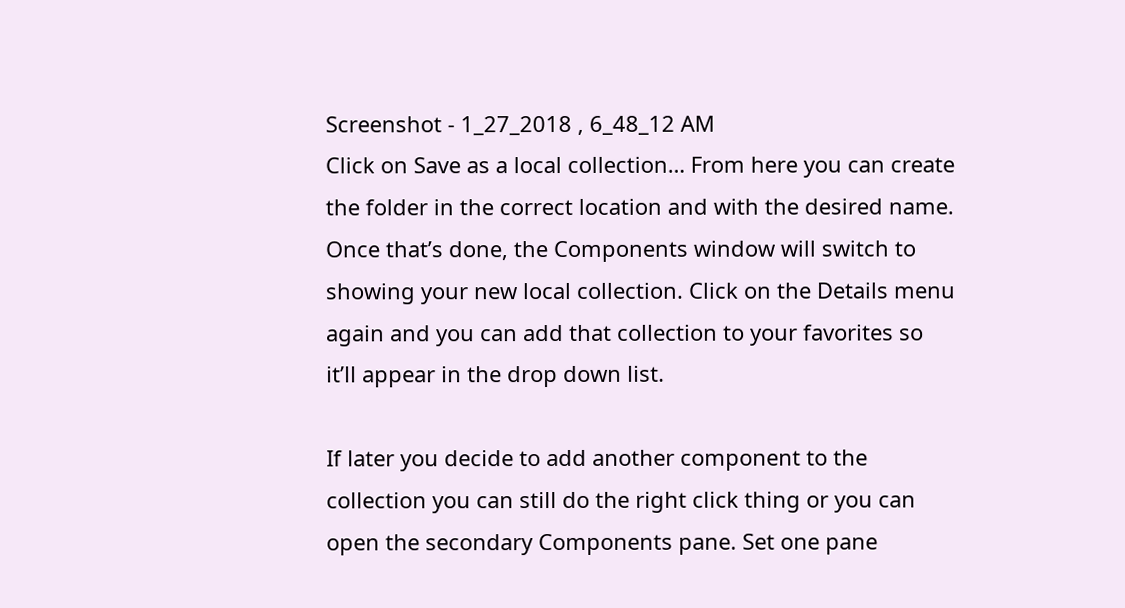Screenshot - 1_27_2018 , 6_48_12 AM
Click on Save as a local collection… From here you can create the folder in the correct location and with the desired name. Once that’s done, the Components window will switch to showing your new local collection. Click on the Details menu again and you can add that collection to your favorites so it’ll appear in the drop down list.

If later you decide to add another component to the collection you can still do the right click thing or you can open the secondary Components pane. Set one pane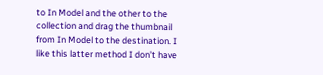to In Model and the other to the collection and drag the thumbnail from In Model to the destination. I like this latter method I don’t have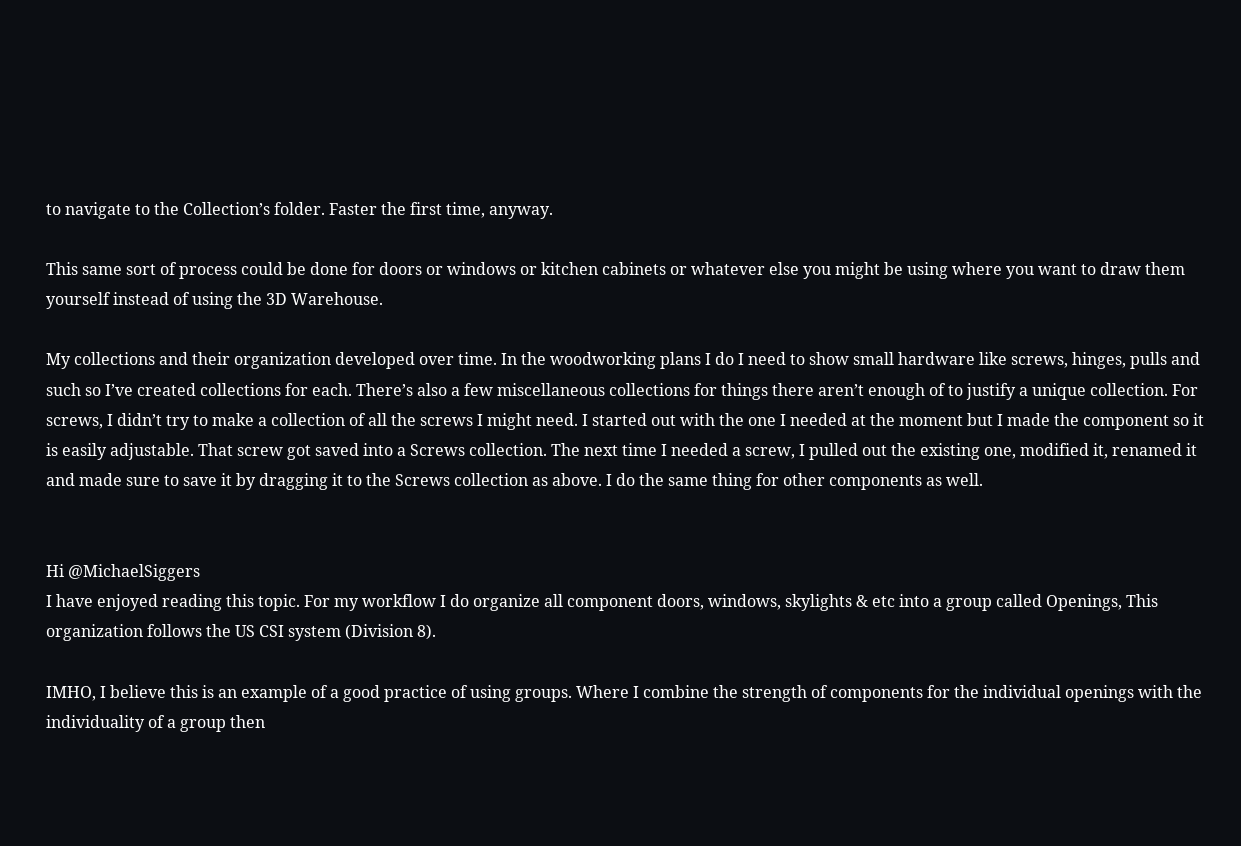to navigate to the Collection’s folder. Faster the first time, anyway.

This same sort of process could be done for doors or windows or kitchen cabinets or whatever else you might be using where you want to draw them yourself instead of using the 3D Warehouse.

My collections and their organization developed over time. In the woodworking plans I do I need to show small hardware like screws, hinges, pulls and such so I’ve created collections for each. There’s also a few miscellaneous collections for things there aren’t enough of to justify a unique collection. For screws, I didn’t try to make a collection of all the screws I might need. I started out with the one I needed at the moment but I made the component so it is easily adjustable. That screw got saved into a Screws collection. The next time I needed a screw, I pulled out the existing one, modified it, renamed it and made sure to save it by dragging it to the Screws collection as above. I do the same thing for other components as well.


Hi @MichaelSiggers
I have enjoyed reading this topic. For my workflow I do organize all component doors, windows, skylights & etc into a group called Openings, This organization follows the US CSI system (Division 8).

IMHO, I believe this is an example of a good practice of using groups. Where I combine the strength of components for the individual openings with the individuality of a group then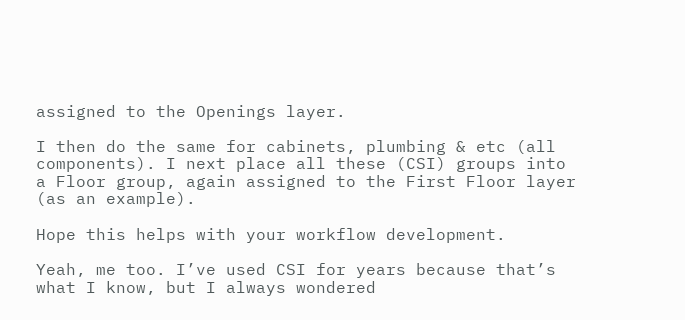assigned to the Openings layer.

I then do the same for cabinets, plumbing & etc (all components). I next place all these (CSI) groups into a Floor group, again assigned to the First Floor layer (as an example).

Hope this helps with your workflow development.

Yeah, me too. I’ve used CSI for years because that’s what I know, but I always wondered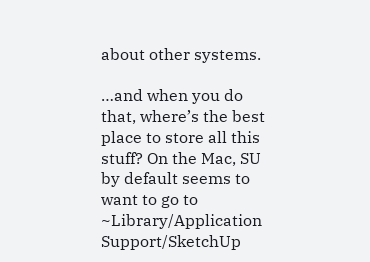about other systems.

…and when you do that, where’s the best place to store all this stuff? On the Mac, SU by default seems to want to go to ~Library/Application Support/SketchUp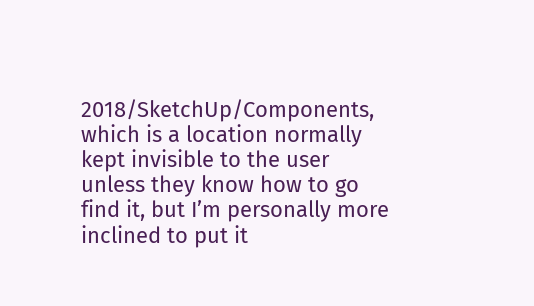2018/SketchUp/Components, which is a location normally kept invisible to the user unless they know how to go find it, but I’m personally more inclined to put it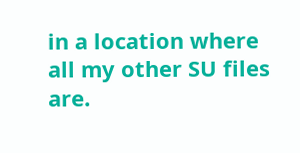in a location where all my other SU files are.